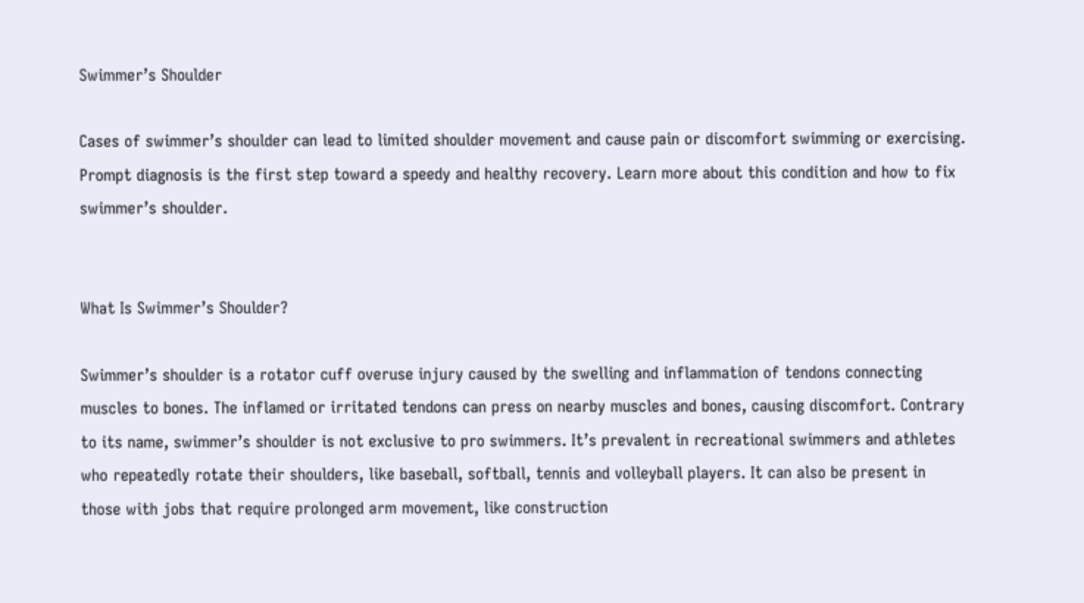Swimmer’s Shoulder

Cases of swimmer’s shoulder can lead to limited shoulder movement and cause pain or discomfort swimming or exercising. Prompt diagnosis is the first step toward a speedy and healthy recovery. Learn more about this condition and how to fix swimmer’s shoulder.


What Is Swimmer’s Shoulder?

Swimmer’s shoulder is a rotator cuff overuse injury caused by the swelling and inflammation of tendons connecting muscles to bones. The inflamed or irritated tendons can press on nearby muscles and bones, causing discomfort. Contrary to its name, swimmer’s shoulder is not exclusive to pro swimmers. It’s prevalent in recreational swimmers and athletes who repeatedly rotate their shoulders, like baseball, softball, tennis and volleyball players. It can also be present in those with jobs that require prolonged arm movement, like construction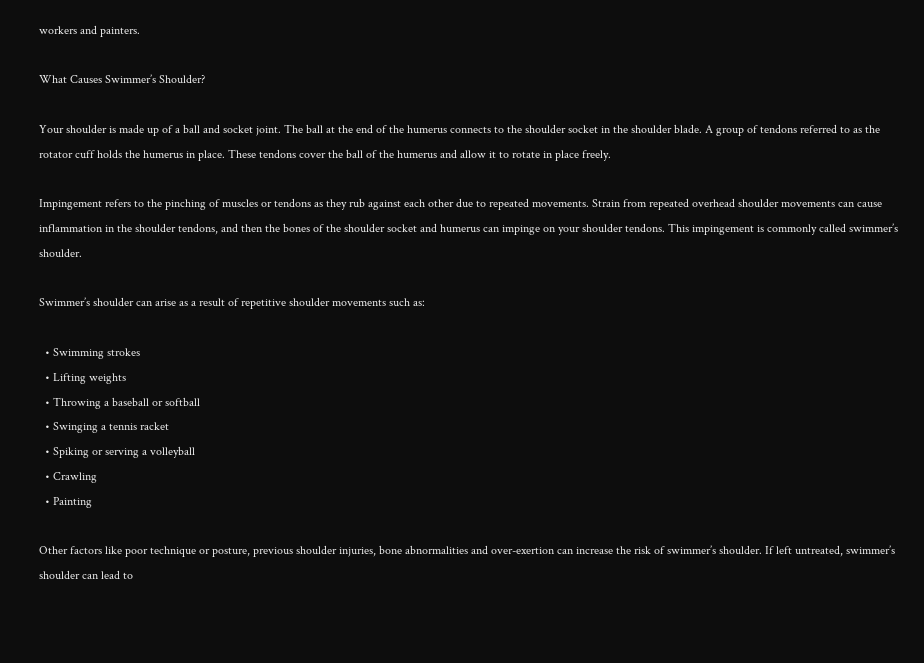workers and painters.

What Causes Swimmer’s Shoulder?

Your shoulder is made up of a ball and socket joint. The ball at the end of the humerus connects to the shoulder socket in the shoulder blade. A group of tendons referred to as the rotator cuff holds the humerus in place. These tendons cover the ball of the humerus and allow it to rotate in place freely.

Impingement refers to the pinching of muscles or tendons as they rub against each other due to repeated movements. Strain from repeated overhead shoulder movements can cause inflammation in the shoulder tendons, and then the bones of the shoulder socket and humerus can impinge on your shoulder tendons. This impingement is commonly called swimmer’s shoulder.

Swimmer’s shoulder can arise as a result of repetitive shoulder movements such as:

  • Swimming strokes
  • Lifting weights
  • Throwing a baseball or softball
  • Swinging a tennis racket
  • Spiking or serving a volleyball
  • Crawling
  • Painting

Other factors like poor technique or posture, previous shoulder injuries, bone abnormalities and over-exertion can increase the risk of swimmer’s shoulder. If left untreated, swimmer’s shoulder can lead to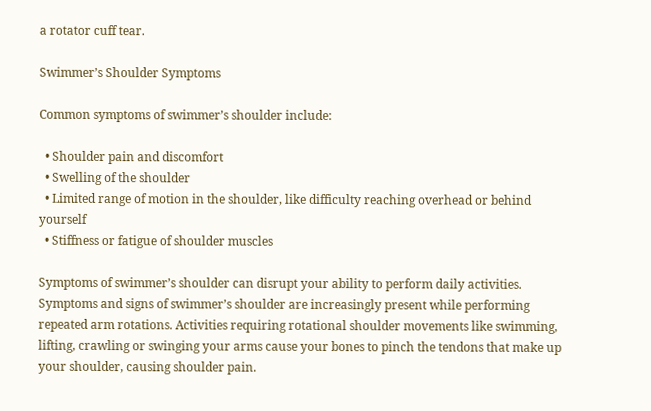a rotator cuff tear.

Swimmer’s Shoulder Symptoms

Common symptoms of swimmer’s shoulder include:

  • Shoulder pain and discomfort
  • Swelling of the shoulder
  • Limited range of motion in the shoulder, like difficulty reaching overhead or behind yourself
  • Stiffness or fatigue of shoulder muscles

Symptoms of swimmer’s shoulder can disrupt your ability to perform daily activities. Symptoms and signs of swimmer’s shoulder are increasingly present while performing repeated arm rotations. Activities requiring rotational shoulder movements like swimming, lifting, crawling or swinging your arms cause your bones to pinch the tendons that make up your shoulder, causing shoulder pain.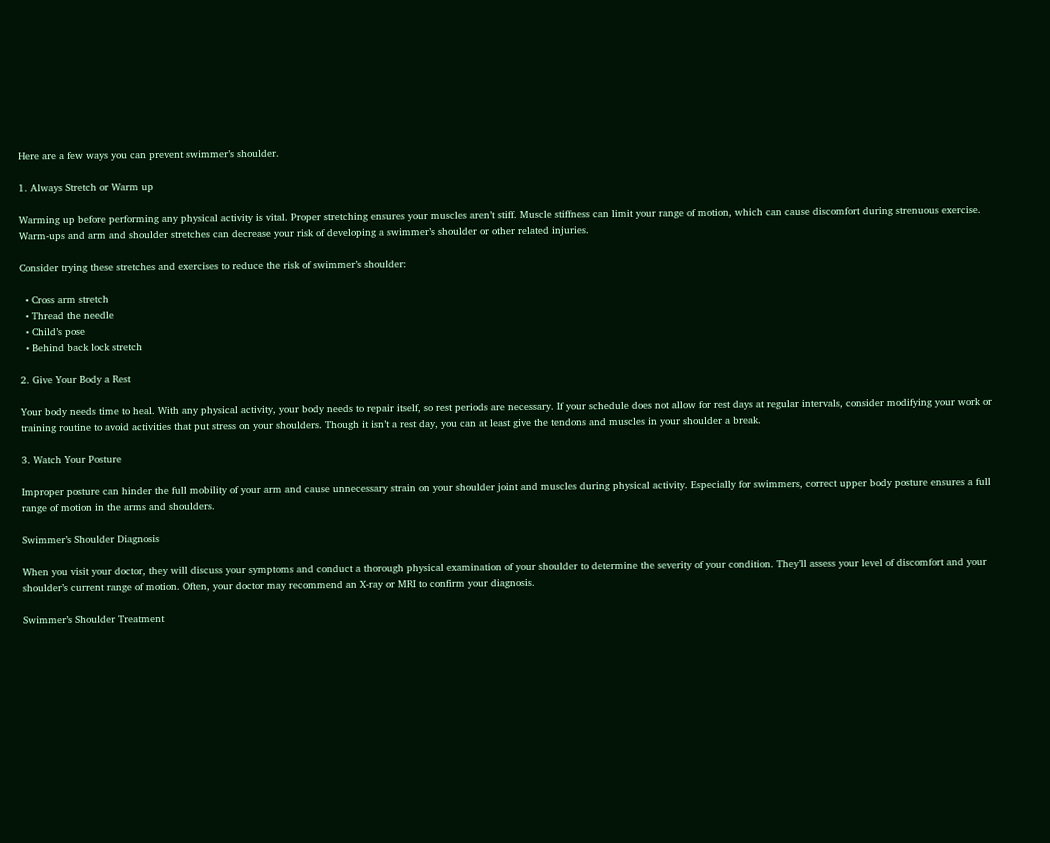Here are a few ways you can prevent swimmer’s shoulder.

1. Always Stretch or Warm up

Warming up before performing any physical activity is vital. Proper stretching ensures your muscles aren’t stiff. Muscle stiffness can limit your range of motion, which can cause discomfort during strenuous exercise. Warm-ups and arm and shoulder stretches can decrease your risk of developing a swimmer’s shoulder or other related injuries.

Consider trying these stretches and exercises to reduce the risk of swimmer’s shoulder:

  • Cross arm stretch
  • Thread the needle
  • Child’s pose
  • Behind back lock stretch

2. Give Your Body a Rest

Your body needs time to heal. With any physical activity, your body needs to repair itself, so rest periods are necessary. If your schedule does not allow for rest days at regular intervals, consider modifying your work or training routine to avoid activities that put stress on your shoulders. Though it isn’t a rest day, you can at least give the tendons and muscles in your shoulder a break.

3. Watch Your Posture

Improper posture can hinder the full mobility of your arm and cause unnecessary strain on your shoulder joint and muscles during physical activity. Especially for swimmers, correct upper body posture ensures a full range of motion in the arms and shoulders.

Swimmer’s Shoulder Diagnosis

When you visit your doctor, they will discuss your symptoms and conduct a thorough physical examination of your shoulder to determine the severity of your condition. They’ll assess your level of discomfort and your shoulder’s current range of motion. Often, your doctor may recommend an X-ray or MRI to confirm your diagnosis.

Swimmer’s Shoulder Treatment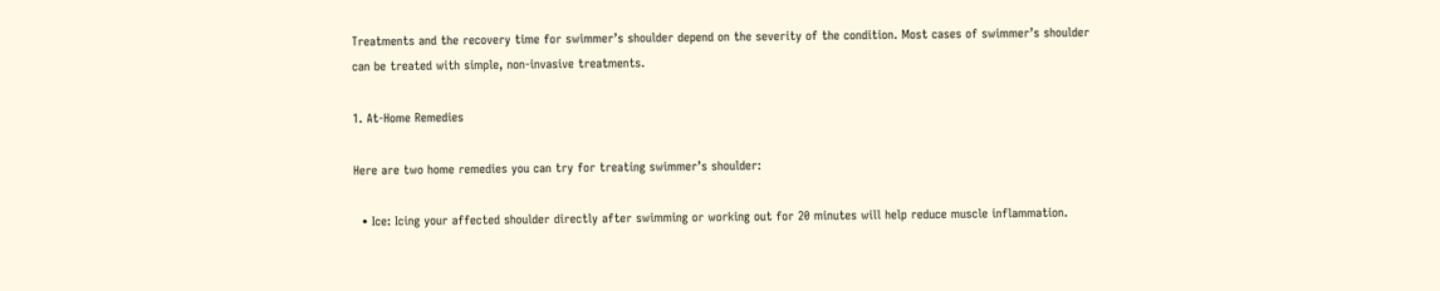Treatments and the recovery time for swimmer’s shoulder depend on the severity of the condition. Most cases of swimmer’s shoulder can be treated with simple, non-invasive treatments.

1. At-Home Remedies

Here are two home remedies you can try for treating swimmer’s shoulder:

  • Ice: Icing your affected shoulder directly after swimming or working out for 20 minutes will help reduce muscle inflammation.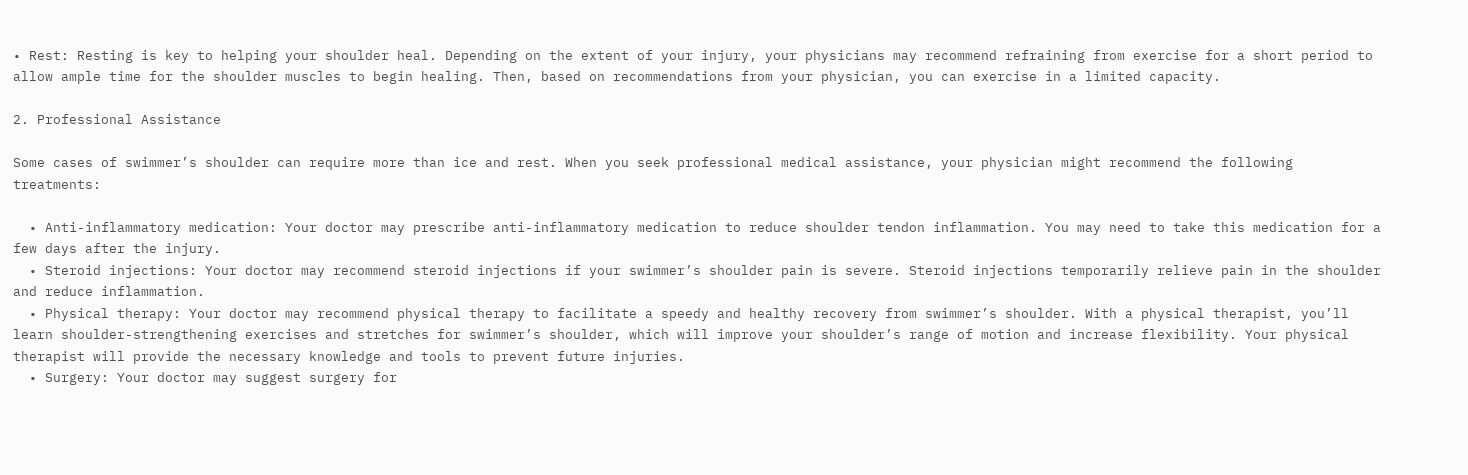• Rest: Resting is key to helping your shoulder heal. Depending on the extent of your injury, your physicians may recommend refraining from exercise for a short period to allow ample time for the shoulder muscles to begin healing. Then, based on recommendations from your physician, you can exercise in a limited capacity.

2. Professional Assistance

Some cases of swimmer’s shoulder can require more than ice and rest. When you seek professional medical assistance, your physician might recommend the following treatments:

  • Anti-inflammatory medication: Your doctor may prescribe anti-inflammatory medication to reduce shoulder tendon inflammation. You may need to take this medication for a few days after the injury.
  • Steroid injections: Your doctor may recommend steroid injections if your swimmer’s shoulder pain is severe. Steroid injections temporarily relieve pain in the shoulder and reduce inflammation.
  • Physical therapy: Your doctor may recommend physical therapy to facilitate a speedy and healthy recovery from swimmer’s shoulder. With a physical therapist, you’ll learn shoulder-strengthening exercises and stretches for swimmer’s shoulder, which will improve your shoulder’s range of motion and increase flexibility. Your physical therapist will provide the necessary knowledge and tools to prevent future injuries.
  • Surgery: Your doctor may suggest surgery for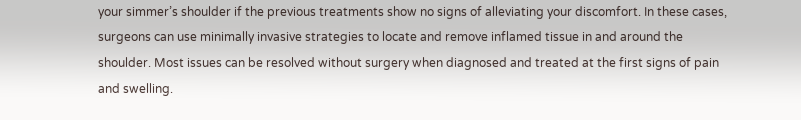your simmer’s shoulder if the previous treatments show no signs of alleviating your discomfort. In these cases, surgeons can use minimally invasive strategies to locate and remove inflamed tissue in and around the shoulder. Most issues can be resolved without surgery when diagnosed and treated at the first signs of pain and swelling.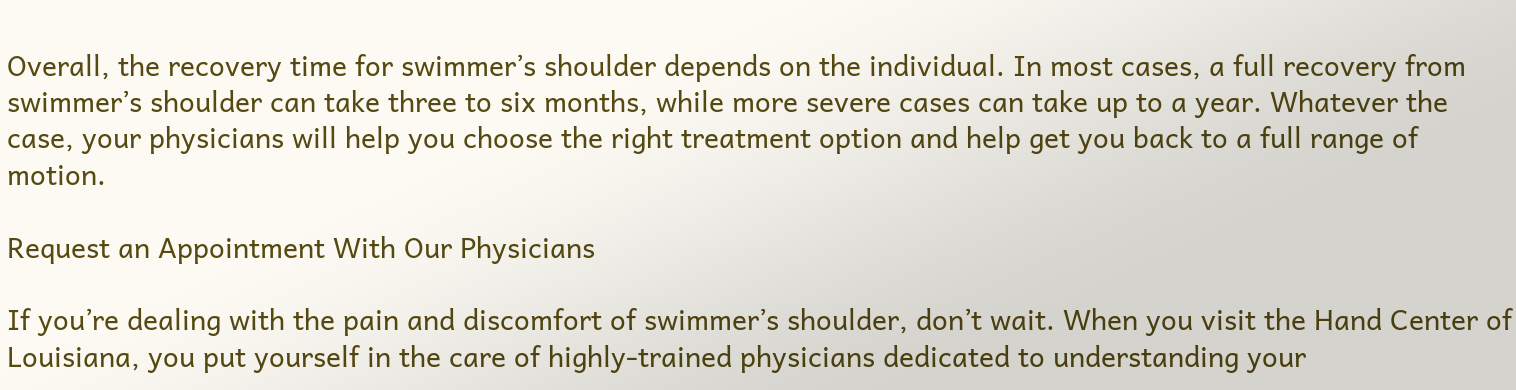Overall, the recovery time for swimmer’s shoulder depends on the individual. In most cases, a full recovery from swimmer’s shoulder can take three to six months, while more severe cases can take up to a year. Whatever the case, your physicians will help you choose the right treatment option and help get you back to a full range of motion.

Request an Appointment With Our Physicians

If you’re dealing with the pain and discomfort of swimmer’s shoulder, don’t wait. When you visit the Hand Center of Louisiana, you put yourself in the care of highly-trained physicians dedicated to understanding your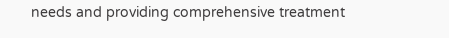needs and providing comprehensive treatment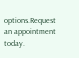options.Request an appointment today.